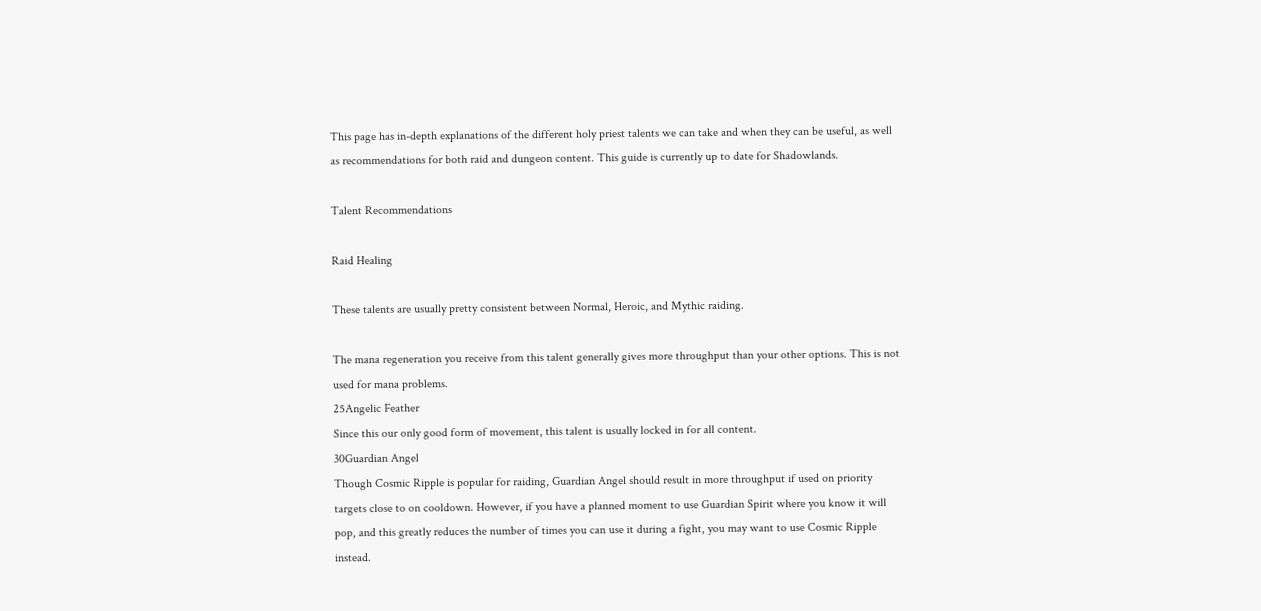This page has in-depth explanations of the different holy priest talents we can take and when they can be useful, as well as recommendations for both raid and dungeon content. This guide is currently up to date for Shadowlands.

Talent Recommendations

Raid Healing

These talents are usually pretty consistent between Normal, Heroic, and Mythic raiding.

The mana regeneration you receive from this talent generally gives more throughput than your other options. This is not used for mana problems.
25Angelic Feather
Since this our only good form of movement, this talent is usually locked in for all content.
30Guardian Angel
Though Cosmic Ripple is popular for raiding, Guardian Angel should result in more throughput if used on priority targets close to on cooldown. However, if you have a planned moment to use Guardian Spirit where you know it will pop, and this greatly reduces the number of times you can use it during a fight, you may want to use Cosmic Ripple instead.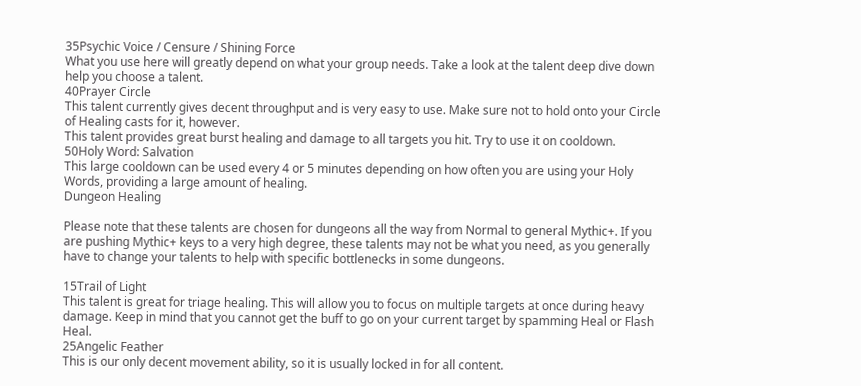35Psychic Voice / Censure / Shining Force
What you use here will greatly depend on what your group needs. Take a look at the talent deep dive down help you choose a talent.
40Prayer Circle
This talent currently gives decent throughput and is very easy to use. Make sure not to hold onto your Circle of Healing casts for it, however.
This talent provides great burst healing and damage to all targets you hit. Try to use it on cooldown.
50Holy Word: Salvation
This large cooldown can be used every 4 or 5 minutes depending on how often you are using your Holy Words, providing a large amount of healing.
Dungeon Healing

Please note that these talents are chosen for dungeons all the way from Normal to general Mythic+. If you are pushing Mythic+ keys to a very high degree, these talents may not be what you need, as you generally have to change your talents to help with specific bottlenecks in some dungeons.

15Trail of Light
This talent is great for triage healing. This will allow you to focus on multiple targets at once during heavy damage. Keep in mind that you cannot get the buff to go on your current target by spamming Heal or Flash Heal.
25Angelic Feather
This is our only decent movement ability, so it is usually locked in for all content.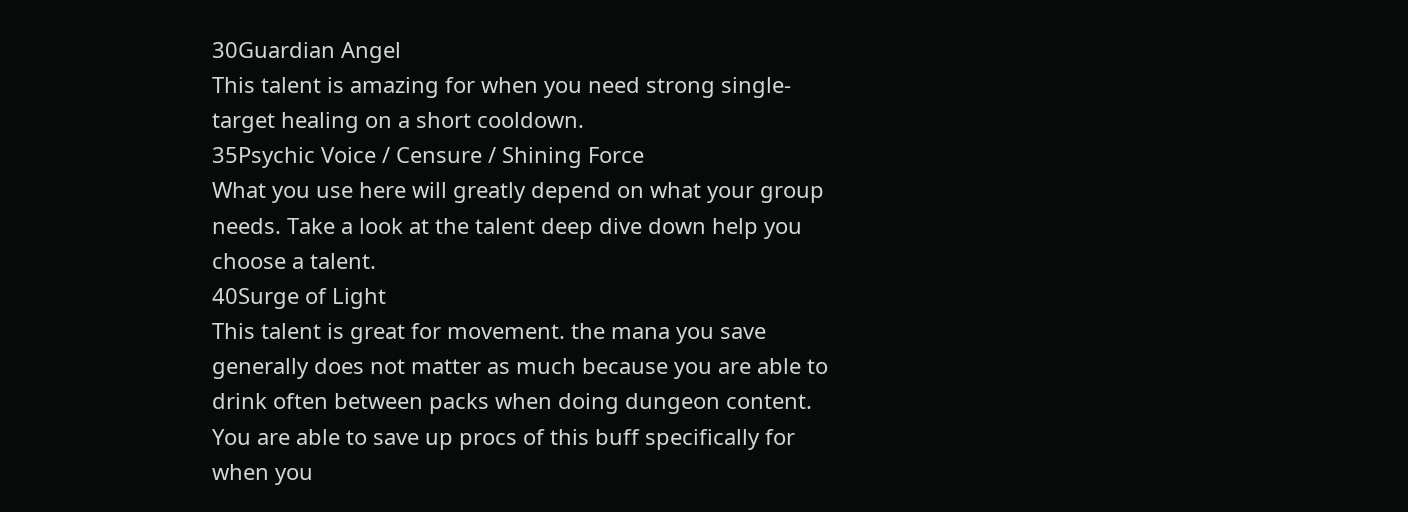30Guardian Angel
This talent is amazing for when you need strong single-target healing on a short cooldown.
35Psychic Voice / Censure / Shining Force
What you use here will greatly depend on what your group needs. Take a look at the talent deep dive down help you choose a talent.
40Surge of Light
This talent is great for movement. the mana you save generally does not matter as much because you are able to drink often between packs when doing dungeon content. You are able to save up procs of this buff specifically for when you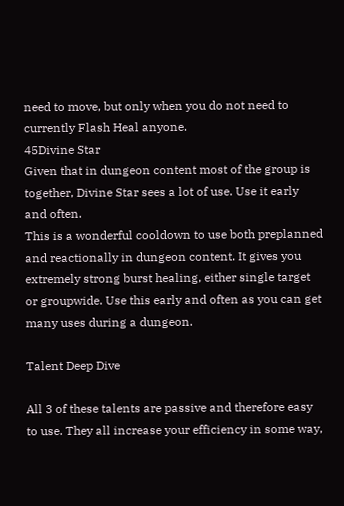need to move, but only when you do not need to currently Flash Heal anyone.
45Divine Star
Given that in dungeon content most of the group is together, Divine Star sees a lot of use. Use it early and often.
This is a wonderful cooldown to use both preplanned and reactionally in dungeon content. It gives you extremely strong burst healing, either single target or groupwide. Use this early and often as you can get many uses during a dungeon.

Talent Deep Dive

All 3 of these talents are passive and therefore easy to use. They all increase your efficiency in some way,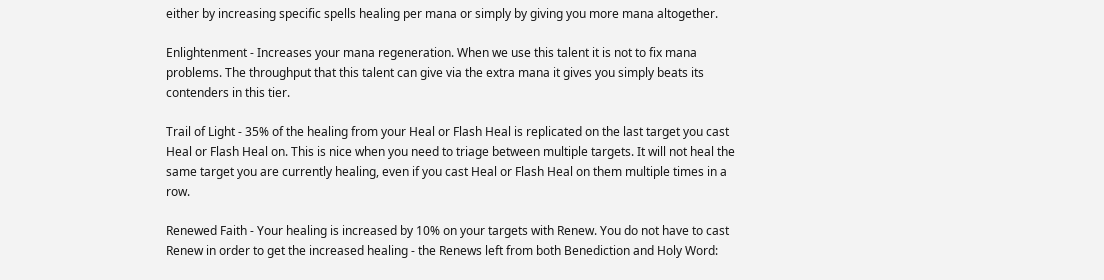either by increasing specific spells healing per mana or simply by giving you more mana altogether.

Enlightenment - Increases your mana regeneration. When we use this talent it is not to fix mana problems. The throughput that this talent can give via the extra mana it gives you simply beats its contenders in this tier.

Trail of Light - 35% of the healing from your Heal or Flash Heal is replicated on the last target you cast Heal or Flash Heal on. This is nice when you need to triage between multiple targets. It will not heal the same target you are currently healing, even if you cast Heal or Flash Heal on them multiple times in a row.

Renewed Faith - Your healing is increased by 10% on your targets with Renew. You do not have to cast Renew in order to get the increased healing - the Renews left from both Benediction and Holy Word: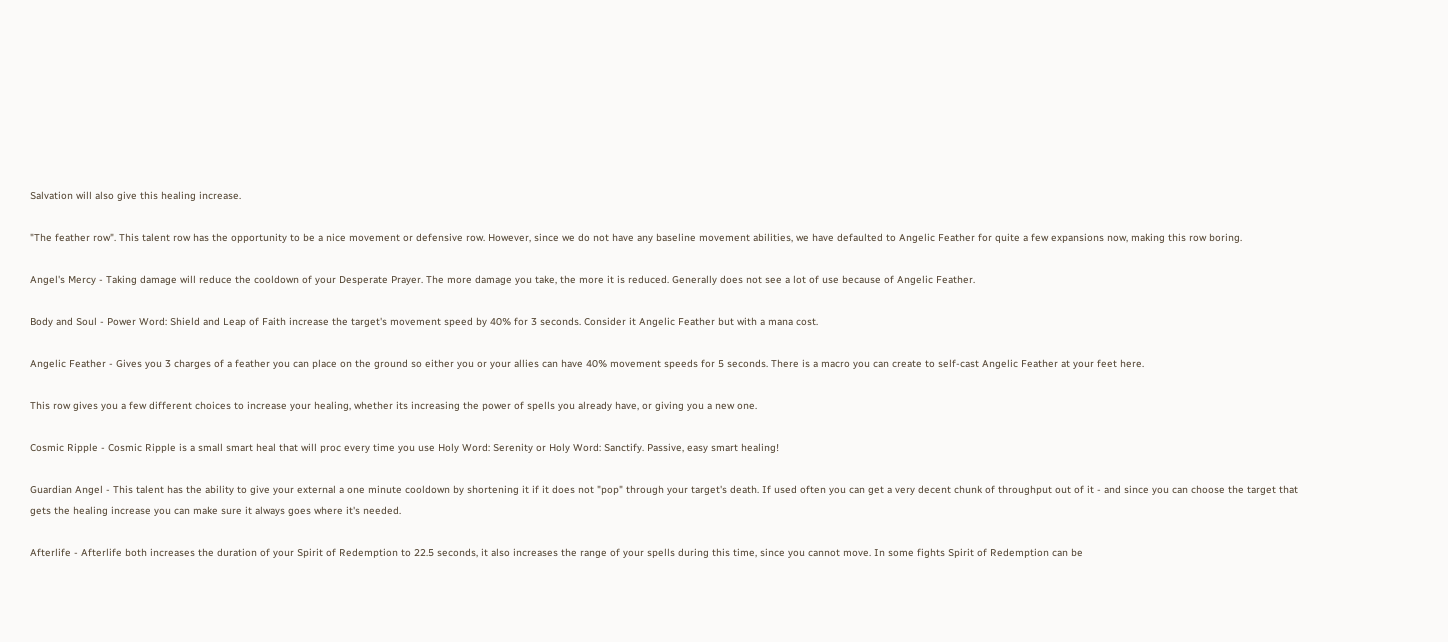Salvation will also give this healing increase.

"The feather row". This talent row has the opportunity to be a nice movement or defensive row. However, since we do not have any baseline movement abilities, we have defaulted to Angelic Feather for quite a few expansions now, making this row boring.

Angel's Mercy - Taking damage will reduce the cooldown of your Desperate Prayer. The more damage you take, the more it is reduced. Generally does not see a lot of use because of Angelic Feather.

Body and Soul - Power Word: Shield and Leap of Faith increase the target's movement speed by 40% for 3 seconds. Consider it Angelic Feather but with a mana cost.

Angelic Feather - Gives you 3 charges of a feather you can place on the ground so either you or your allies can have 40% movement speeds for 5 seconds. There is a macro you can create to self-cast Angelic Feather at your feet here.

This row gives you a few different choices to increase your healing, whether its increasing the power of spells you already have, or giving you a new one.

Cosmic Ripple - Cosmic Ripple is a small smart heal that will proc every time you use Holy Word: Serenity or Holy Word: Sanctify. Passive, easy smart healing!

Guardian Angel - This talent has the ability to give your external a one minute cooldown by shortening it if it does not "pop" through your target's death. If used often you can get a very decent chunk of throughput out of it - and since you can choose the target that gets the healing increase you can make sure it always goes where it's needed.

Afterlife - Afterlife both increases the duration of your Spirit of Redemption to 22.5 seconds, it also increases the range of your spells during this time, since you cannot move. In some fights Spirit of Redemption can be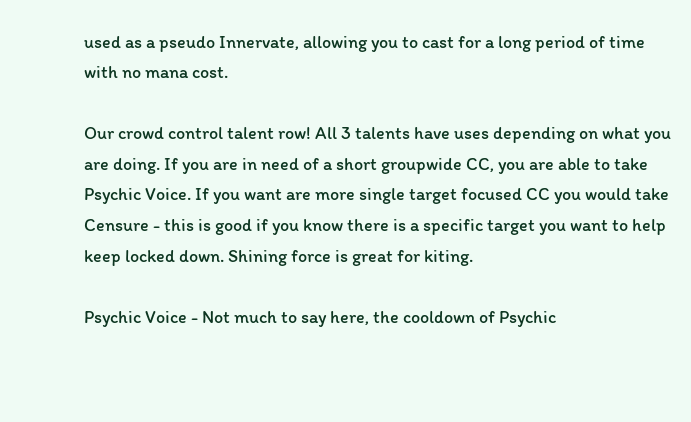used as a pseudo Innervate, allowing you to cast for a long period of time with no mana cost.

Our crowd control talent row! All 3 talents have uses depending on what you are doing. If you are in need of a short groupwide CC, you are able to take Psychic Voice. If you want are more single target focused CC you would take Censure - this is good if you know there is a specific target you want to help keep locked down. Shining force is great for kiting.

Psychic Voice - Not much to say here, the cooldown of Psychic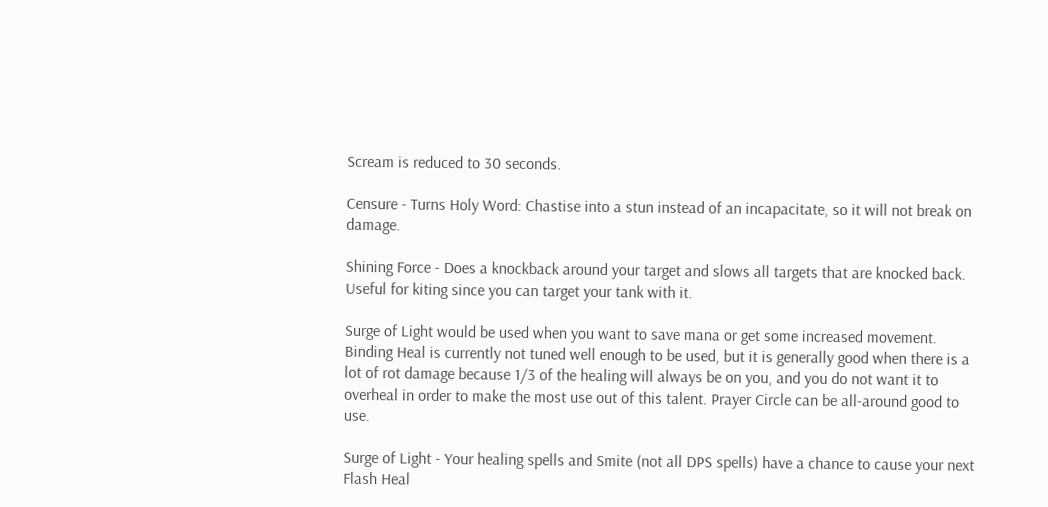Scream is reduced to 30 seconds.

Censure - Turns Holy Word: Chastise into a stun instead of an incapacitate, so it will not break on damage.

Shining Force - Does a knockback around your target and slows all targets that are knocked back. Useful for kiting since you can target your tank with it.

Surge of Light would be used when you want to save mana or get some increased movement. Binding Heal is currently not tuned well enough to be used, but it is generally good when there is a lot of rot damage because 1/3 of the healing will always be on you, and you do not want it to overheal in order to make the most use out of this talent. Prayer Circle can be all-around good to use.

Surge of Light - Your healing spells and Smite (not all DPS spells) have a chance to cause your next Flash Heal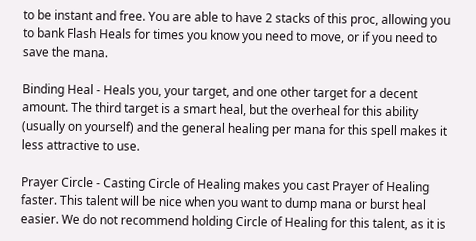to be instant and free. You are able to have 2 stacks of this proc, allowing you to bank Flash Heals for times you know you need to move, or if you need to save the mana.

Binding Heal - Heals you, your target, and one other target for a decent amount. The third target is a smart heal, but the overheal for this ability (usually on yourself) and the general healing per mana for this spell makes it less attractive to use.

Prayer Circle - Casting Circle of Healing makes you cast Prayer of Healing faster. This talent will be nice when you want to dump mana or burst heal easier. We do not recommend holding Circle of Healing for this talent, as it is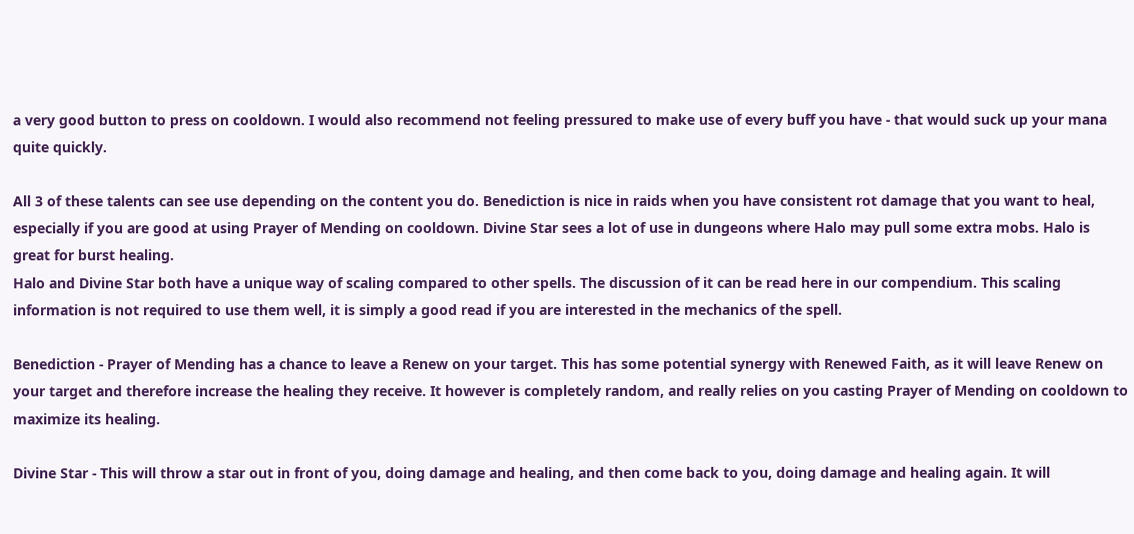a very good button to press on cooldown. I would also recommend not feeling pressured to make use of every buff you have - that would suck up your mana quite quickly.

All 3 of these talents can see use depending on the content you do. Benediction is nice in raids when you have consistent rot damage that you want to heal, especially if you are good at using Prayer of Mending on cooldown. Divine Star sees a lot of use in dungeons where Halo may pull some extra mobs. Halo is great for burst healing.
Halo and Divine Star both have a unique way of scaling compared to other spells. The discussion of it can be read here in our compendium. This scaling information is not required to use them well, it is simply a good read if you are interested in the mechanics of the spell.

Benediction - Prayer of Mending has a chance to leave a Renew on your target. This has some potential synergy with Renewed Faith, as it will leave Renew on your target and therefore increase the healing they receive. It however is completely random, and really relies on you casting Prayer of Mending on cooldown to maximize its healing.

Divine Star - This will throw a star out in front of you, doing damage and healing, and then come back to you, doing damage and healing again. It will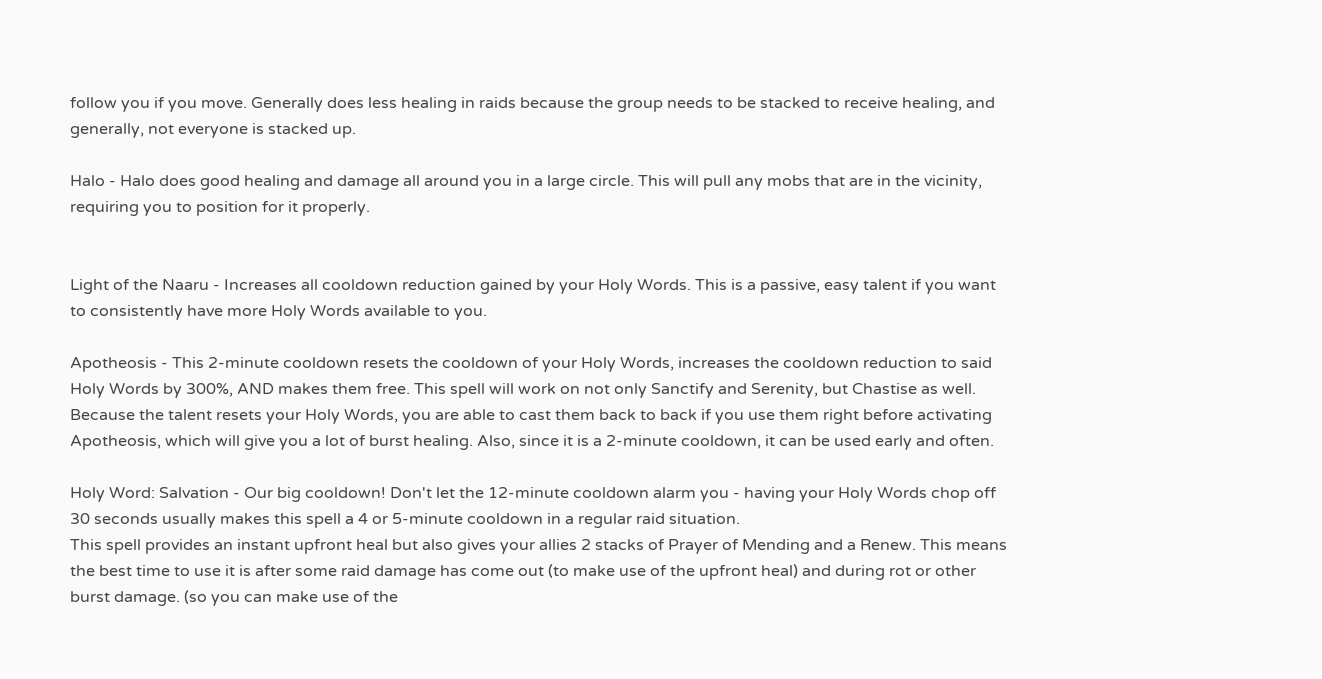follow you if you move. Generally does less healing in raids because the group needs to be stacked to receive healing, and generally, not everyone is stacked up.

Halo - Halo does good healing and damage all around you in a large circle. This will pull any mobs that are in the vicinity, requiring you to position for it properly.


Light of the Naaru - Increases all cooldown reduction gained by your Holy Words. This is a passive, easy talent if you want to consistently have more Holy Words available to you.

Apotheosis - This 2-minute cooldown resets the cooldown of your Holy Words, increases the cooldown reduction to said Holy Words by 300%, AND makes them free. This spell will work on not only Sanctify and Serenity, but Chastise as well.
Because the talent resets your Holy Words, you are able to cast them back to back if you use them right before activating Apotheosis, which will give you a lot of burst healing. Also, since it is a 2-minute cooldown, it can be used early and often.

Holy Word: Salvation - Our big cooldown! Don't let the 12-minute cooldown alarm you - having your Holy Words chop off 30 seconds usually makes this spell a 4 or 5-minute cooldown in a regular raid situation.
This spell provides an instant upfront heal but also gives your allies 2 stacks of Prayer of Mending and a Renew. This means the best time to use it is after some raid damage has come out (to make use of the upfront heal) and during rot or other burst damage. (so you can make use of the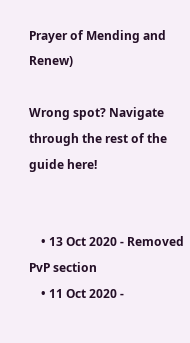Prayer of Mending and Renew)

Wrong spot? Navigate through the rest of the guide here!


    • 13 Oct 2020 - Removed PvP section
    • 11 Oct 2020 -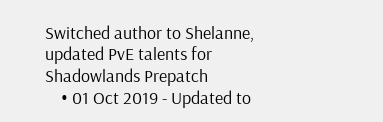Switched author to Shelanne, updated PvE talents for Shadowlands Prepatch
    • 01 Oct 2019 - Updated to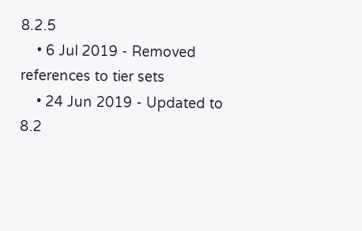8.2.5
    • 6 Jul 2019 - Removed references to tier sets
    • 24 Jun 2019 - Updated to 8.2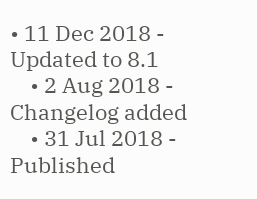• 11 Dec 2018 - Updated to 8.1
    • 2 Aug 2018 - Changelog added
    • 31 Jul 2018 - Published